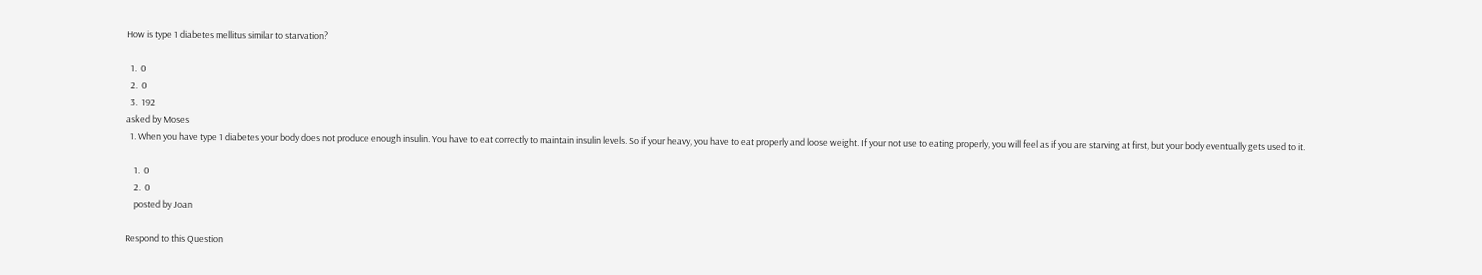How is type 1 diabetes mellitus similar to starvation?

  1.  0
  2.  0
  3.  192
asked by Moses
  1. When you have type 1 diabetes your body does not produce enough insulin. You have to eat correctly to maintain insulin levels. So if your heavy, you have to eat properly and loose weight. If your not use to eating properly, you will feel as if you are starving at first, but your body eventually gets used to it.

    1.  0
    2.  0
    posted by Joan

Respond to this Question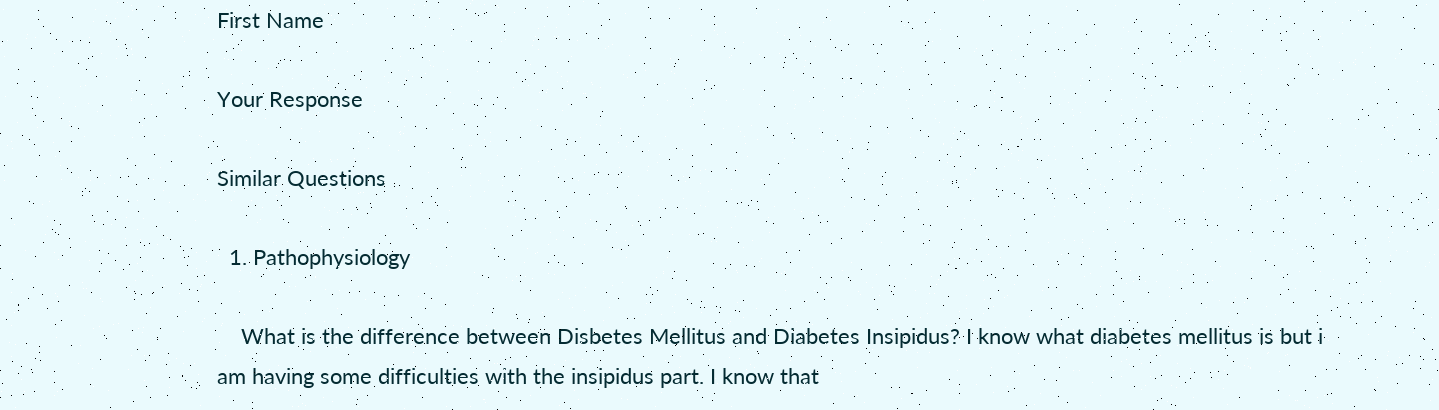First Name

Your Response

Similar Questions

  1. Pathophysiology

    What is the difference between Disbetes Mellitus and Diabetes Insipidus? I know what diabetes mellitus is but i am having some difficulties with the insipidus part. I know that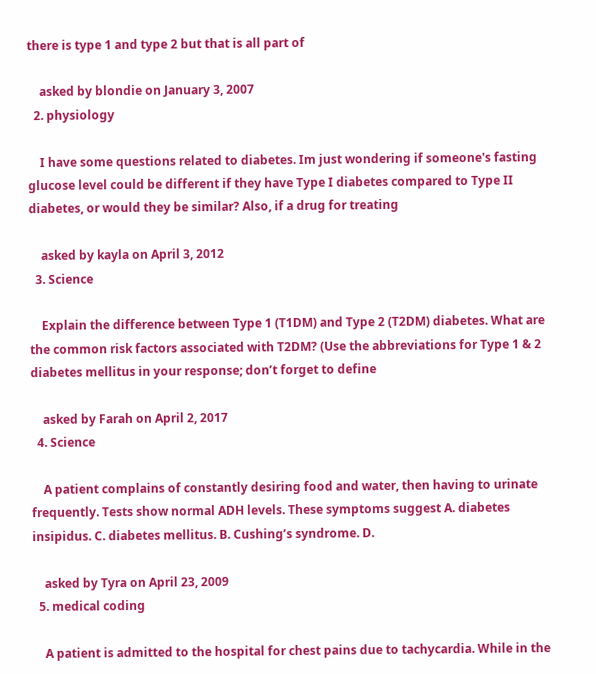there is type 1 and type 2 but that is all part of

    asked by blondie on January 3, 2007
  2. physiology

    I have some questions related to diabetes. Im just wondering if someone's fasting glucose level could be different if they have Type I diabetes compared to Type II diabetes, or would they be similar? Also, if a drug for treating

    asked by kayla on April 3, 2012
  3. Science

    Explain the difference between Type 1 (T1DM) and Type 2 (T2DM) diabetes. What are the common risk factors associated with T2DM? (Use the abbreviations for Type 1 & 2 diabetes mellitus in your response; don’t forget to define

    asked by Farah on April 2, 2017
  4. Science

    A patient complains of constantly desiring food and water, then having to urinate frequently. Tests show normal ADH levels. These symptoms suggest A. diabetes insipidus. C. diabetes mellitus. B. Cushing’s syndrome. D.

    asked by Tyra on April 23, 2009
  5. medical coding

    A patient is admitted to the hospital for chest pains due to tachycardia. While in the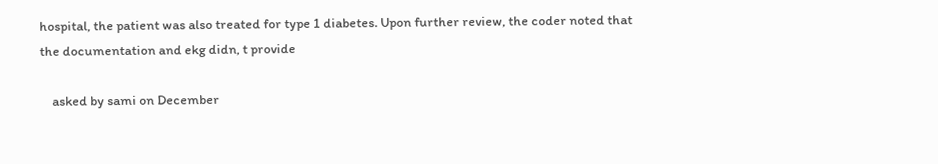hospital, the patient was also treated for type 1 diabetes. Upon further review, the coder noted that the documentation and ekg didn, t provide

    asked by sami on December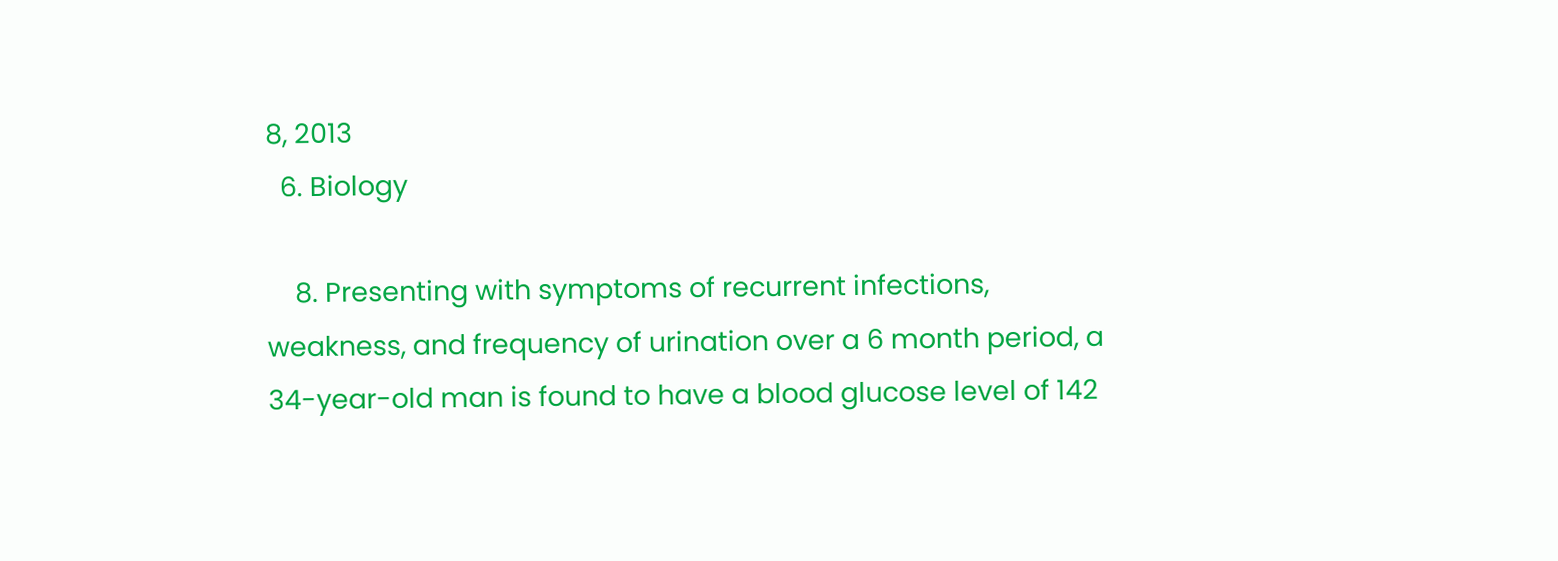8, 2013
  6. Biology

    8. Presenting with symptoms of recurrent infections, weakness, and frequency of urination over a 6 month period, a 34-year-old man is found to have a blood glucose level of 142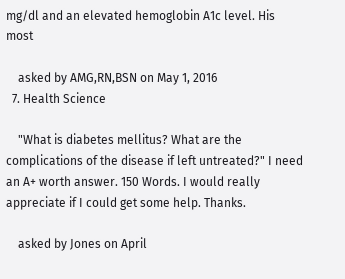mg/dl and an elevated hemoglobin A1c level. His most

    asked by AMG,RN,BSN on May 1, 2016
  7. Health Science

    "What is diabetes mellitus? What are the complications of the disease if left untreated?" I need an A+ worth answer. 150 Words. I would really appreciate if I could get some help. Thanks.

    asked by Jones on April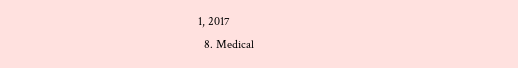1, 2017
  8. Medical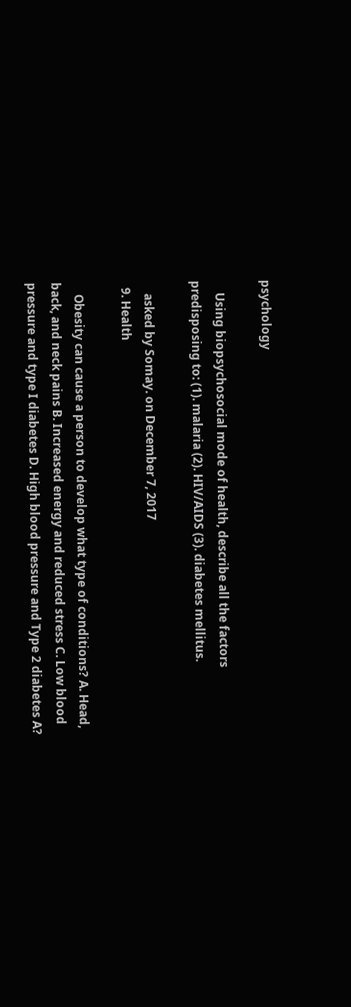psychology

    Using biopsychosocial mode of health, describe all the factors predisposing to: (1). malaria (2). HIV/AIDS (3). diabetes mellitus.

    asked by Somay. on December 7, 2017
  9. Health

    Obesity can cause a person to develop what type of conditions? A. Head, back, and neck pains B. Increased energy and reduced stress C. Low blood pressure and type I diabetes D. High blood pressure and Type 2 diabetes A?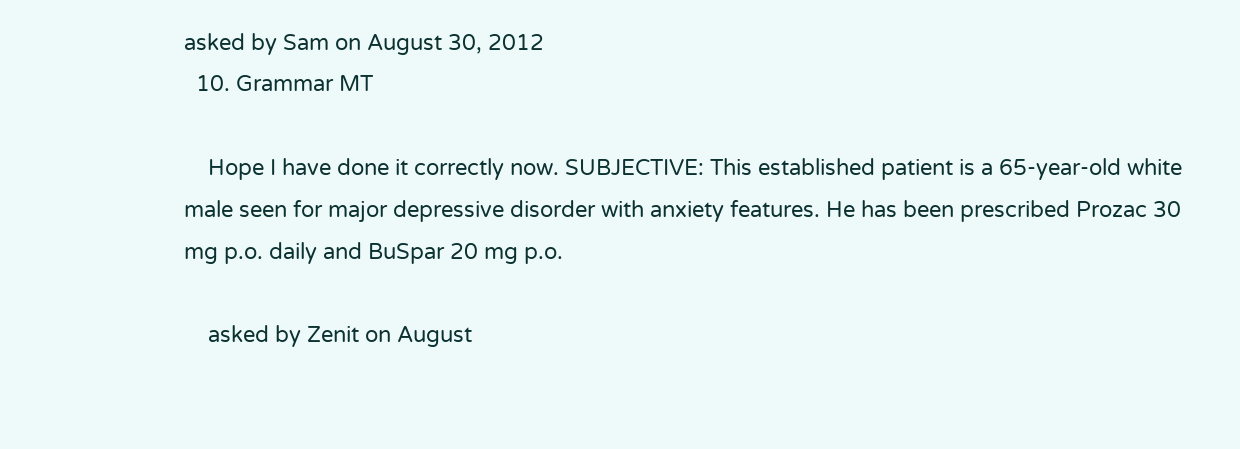asked by Sam on August 30, 2012
  10. Grammar MT

    Hope I have done it correctly now. SUBJECTIVE: This established patient is a 65-year-old white male seen for major depressive disorder with anxiety features. He has been prescribed Prozac 30 mg p.o. daily and BuSpar 20 mg p.o.

    asked by Zenit on August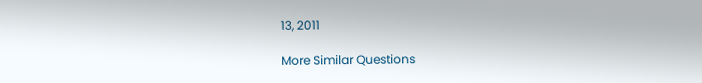13, 2011

More Similar Questions